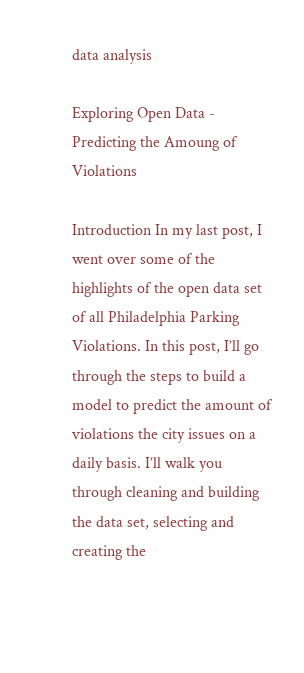data analysis

Exploring Open Data - Predicting the Amoung of Violations

Introduction In my last post, I went over some of the highlights of the open data set of all Philadelphia Parking Violations. In this post, I’ll go through the steps to build a model to predict the amount of violations the city issues on a daily basis. I’ll walk you through cleaning and building the data set, selecting and creating the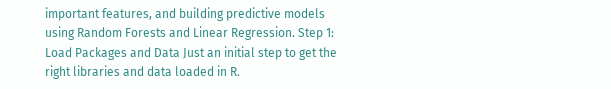important features, and building predictive models using Random Forests and Linear Regression. Step 1: Load Packages and Data Just an initial step to get the right libraries and data loaded in R.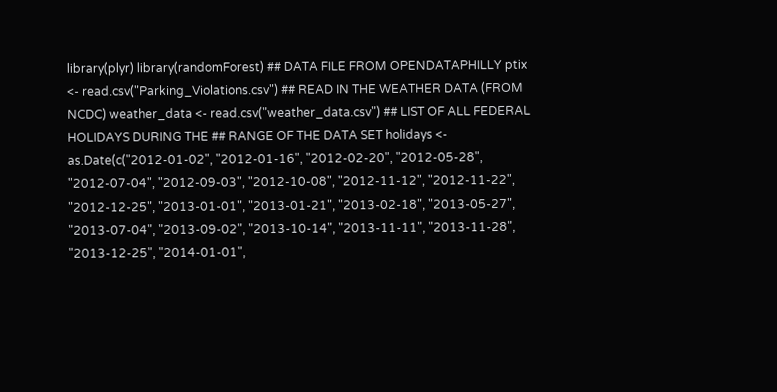library(plyr) library(randomForest) ## DATA FILE FROM OPENDATAPHILLY ptix <- read.csv("Parking_Violations.csv") ## READ IN THE WEATHER DATA (FROM NCDC) weather_data <- read.csv("weather_data.csv") ## LIST OF ALL FEDERAL HOLIDAYS DURING THE ## RANGE OF THE DATA SET holidays <- as.Date(c("2012-01-02", "2012-01-16", "2012-02-20", "2012-05-28", "2012-07-04", "2012-09-03", "2012-10-08", "2012-11-12", "2012-11-22", "2012-12-25", "2013-01-01", "2013-01-21", "2013-02-18", "2013-05-27", "2013-07-04", "2013-09-02", "2013-10-14", "2013-11-11", "2013-11-28", "2013-12-25", "2014-01-01",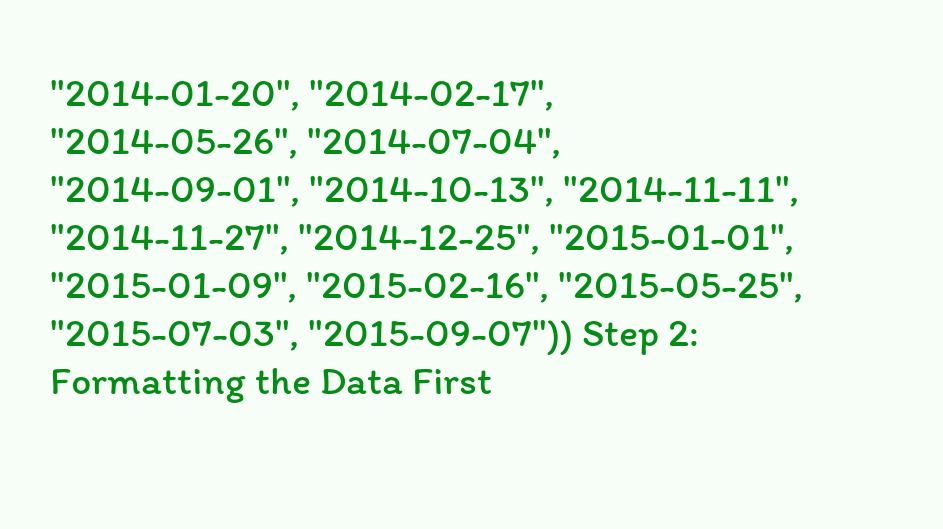"2014-01-20", "2014-02-17", "2014-05-26", "2014-07-04", "2014-09-01", "2014-10-13", "2014-11-11", "2014-11-27", "2014-12-25", "2015-01-01", "2015-01-09", "2015-02-16", "2015-05-25", "2015-07-03", "2015-09-07")) Step 2: Formatting the Data First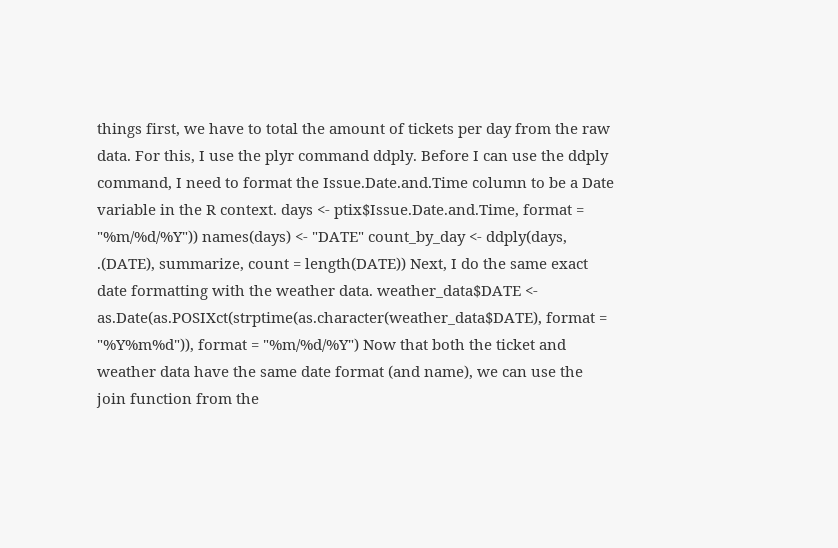things first, we have to total the amount of tickets per day from the raw data. For this, I use the plyr command ddply. Before I can use the ddply command, I need to format the Issue.Date.and.Time column to be a Date variable in the R context. days <- ptix$Issue.Date.and.Time, format = "%m/%d/%Y")) names(days) <- "DATE" count_by_day <- ddply(days, .(DATE), summarize, count = length(DATE)) Next, I do the same exact date formatting with the weather data. weather_data$DATE <- as.Date(as.POSIXct(strptime(as.character(weather_data$DATE), format = "%Y%m%d")), format = "%m/%d/%Y") Now that both the ticket and weather data have the same date format (and name), we can use the join function from the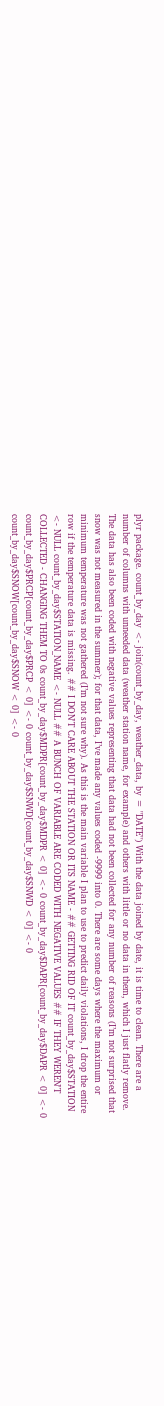plyr package. count_by_day <- join(count_by_day, weather_data, by = "DATE") With the data joined by date, it is time to clean. There are a number of columns with unneeded data (weather station name, for example) and others with little or no data in them, which I just flatly remove. The data has also been coded with negative values representing that data had not been collected for any number of reasons (I’m not surprised that snow was not measured in the summer); for that data, I’ve made any values coded -9999 into 0. There are some days where the maximum or minimum temperature was not gathered (I’m not sure why). As this is the main variable I plan to use to predict daily violations, I drop the entire row if the temperature data is missing. ## I DON'T CARE ABOUT THE STATION OR ITS NAME - ## GETTING RID OF IT count_by_day$STATION <- NULL count_by_day$STATION_NAME <- NULL ## A BUNCH OF VARIABLE ARE CODED WITH NEGATIVE VALUES ## IF THEY WEREN'T COLLECTED - CHANGING THEM TO 0s count_by_day$MDPR[count_by_day$MDPR < 0] <- 0 count_by_day$DAPR[count_by_day$DAPR < 0] <- 0 count_by_day$PRCP[count_by_day$PRCP < 0] <- 0 count_by_day$SNWD[count_by_day$SNWD < 0] <- 0 count_by_day$SNOW[count_by_day$SNOW < 0] <- 0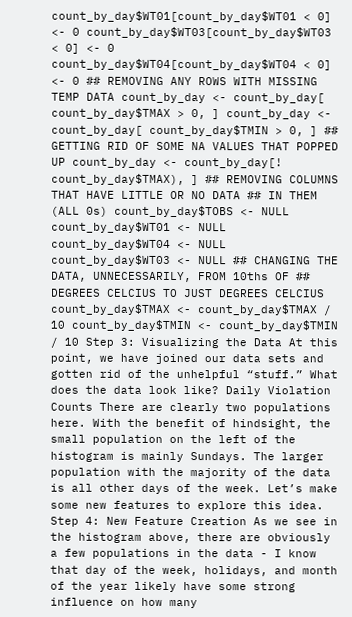count_by_day$WT01[count_by_day$WT01 < 0] <- 0 count_by_day$WT03[count_by_day$WT03 < 0] <- 0 count_by_day$WT04[count_by_day$WT04 < 0] <- 0 ## REMOVING ANY ROWS WITH MISSING TEMP DATA count_by_day <- count_by_day[ count_by_day$TMAX > 0, ] count_by_day <- count_by_day[ count_by_day$TMIN > 0, ] ## GETTING RID OF SOME NA VALUES THAT POPPED UP count_by_day <- count_by_day[! count_by_day$TMAX), ] ## REMOVING COLUMNS THAT HAVE LITTLE OR NO DATA ## IN THEM (ALL 0s) count_by_day$TOBS <- NULL count_by_day$WT01 <- NULL count_by_day$WT04 <- NULL count_by_day$WT03 <- NULL ## CHANGING THE DATA, UNNECESSARILY, FROM 10ths OF ## DEGREES CELCIUS TO JUST DEGREES CELCIUS count_by_day$TMAX <- count_by_day$TMAX / 10 count_by_day$TMIN <- count_by_day$TMIN / 10 Step 3: Visualizing the Data At this point, we have joined our data sets and gotten rid of the unhelpful “stuff.” What does the data look like? Daily Violation Counts There are clearly two populations here. With the benefit of hindsight, the small population on the left of the histogram is mainly Sundays. The larger population with the majority of the data is all other days of the week. Let’s make some new features to explore this idea. Step 4: New Feature Creation As we see in the histogram above, there are obviously a few populations in the data - I know that day of the week, holidays, and month of the year likely have some strong influence on how many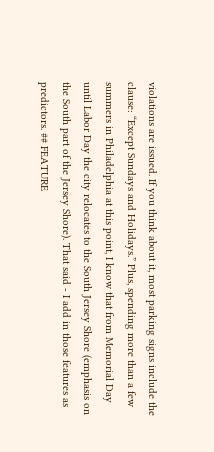violations are issued. If you think about it, most parking signs include the clause: “Except Sundays and Holidays.” Plus, spending more than a few summers in Philadelphia at this point, I know that from Memorial Day until Labor Day the city relocates to the South Jersey Shore (emphasis on the South part of the Jersey Shore). That said - I add in those features as predictors. ## FEATURE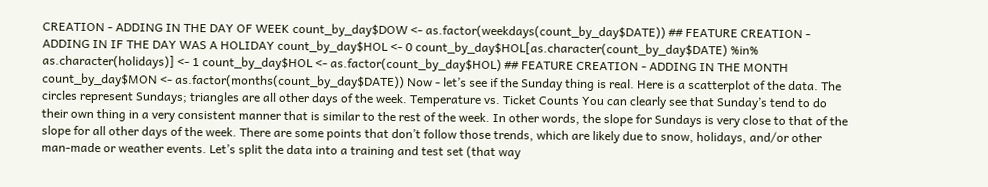CREATION - ADDING IN THE DAY OF WEEK count_by_day$DOW <- as.factor(weekdays(count_by_day$DATE)) ## FEATURE CREATION - ADDING IN IF THE DAY WAS A HOLIDAY count_by_day$HOL <- 0 count_by_day$HOL[as.character(count_by_day$DATE) %in% as.character(holidays)] <- 1 count_by_day$HOL <- as.factor(count_by_day$HOL) ## FEATURE CREATION - ADDING IN THE MONTH count_by_day$MON <- as.factor(months(count_by_day$DATE)) Now - let’s see if the Sunday thing is real. Here is a scatterplot of the data. The circles represent Sundays; triangles are all other days of the week. Temperature vs. Ticket Counts You can clearly see that Sunday’s tend to do their own thing in a very consistent manner that is similar to the rest of the week. In other words, the slope for Sundays is very close to that of the slope for all other days of the week. There are some points that don’t follow those trends, which are likely due to snow, holidays, and/or other man-made or weather events. Let’s split the data into a training and test set (that way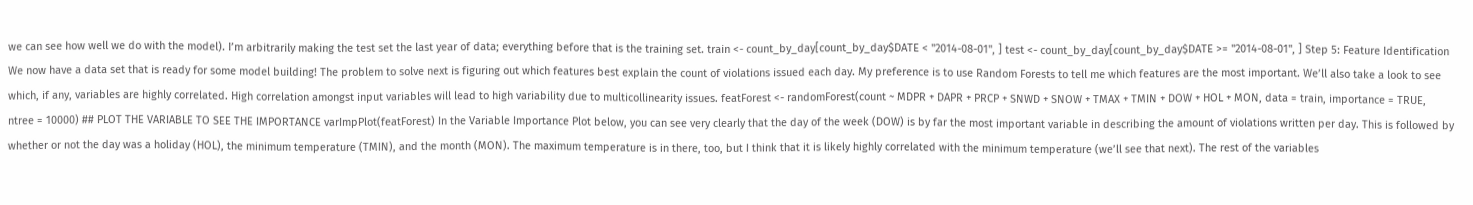we can see how well we do with the model). I’m arbitrarily making the test set the last year of data; everything before that is the training set. train <- count_by_day[count_by_day$DATE < "2014-08-01", ] test <- count_by_day[count_by_day$DATE >= "2014-08-01", ] Step 5: Feature Identification We now have a data set that is ready for some model building! The problem to solve next is figuring out which features best explain the count of violations issued each day. My preference is to use Random Forests to tell me which features are the most important. We’ll also take a look to see which, if any, variables are highly correlated. High correlation amongst input variables will lead to high variability due to multicollinearity issues. featForest <- randomForest(count ~ MDPR + DAPR + PRCP + SNWD + SNOW + TMAX + TMIN + DOW + HOL + MON, data = train, importance = TRUE, ntree = 10000) ## PLOT THE VARIABLE TO SEE THE IMPORTANCE varImpPlot(featForest) In the Variable Importance Plot below, you can see very clearly that the day of the week (DOW) is by far the most important variable in describing the amount of violations written per day. This is followed by whether or not the day was a holiday (HOL), the minimum temperature (TMIN), and the month (MON). The maximum temperature is in there, too, but I think that it is likely highly correlated with the minimum temperature (we’ll see that next). The rest of the variables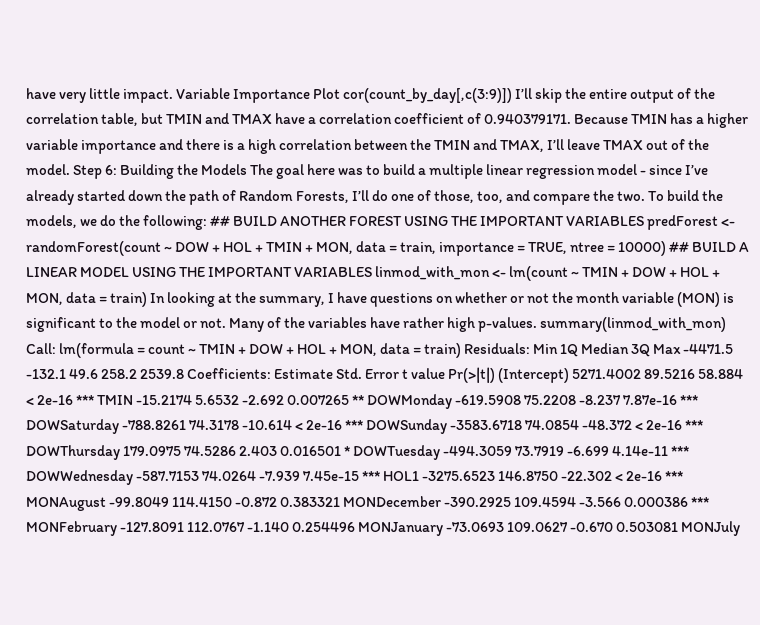have very little impact. Variable Importance Plot cor(count_by_day[,c(3:9)]) I’ll skip the entire output of the correlation table, but TMIN and TMAX have a correlation coefficient of 0.940379171. Because TMIN has a higher variable importance and there is a high correlation between the TMIN and TMAX, I’ll leave TMAX out of the model. Step 6: Building the Models The goal here was to build a multiple linear regression model - since I’ve already started down the path of Random Forests, I’ll do one of those, too, and compare the two. To build the models, we do the following: ## BUILD ANOTHER FOREST USING THE IMPORTANT VARIABLES predForest <- randomForest(count ~ DOW + HOL + TMIN + MON, data = train, importance = TRUE, ntree = 10000) ## BUILD A LINEAR MODEL USING THE IMPORTANT VARIABLES linmod_with_mon <- lm(count ~ TMIN + DOW + HOL + MON, data = train) In looking at the summary, I have questions on whether or not the month variable (MON) is significant to the model or not. Many of the variables have rather high p-values. summary(linmod_with_mon) Call: lm(formula = count ~ TMIN + DOW + HOL + MON, data = train) Residuals: Min 1Q Median 3Q Max -4471.5 -132.1 49.6 258.2 2539.8 Coefficients: Estimate Std. Error t value Pr(>|t|) (Intercept) 5271.4002 89.5216 58.884 < 2e-16 *** TMIN -15.2174 5.6532 -2.692 0.007265 ** DOWMonday -619.5908 75.2208 -8.237 7.87e-16 *** DOWSaturday -788.8261 74.3178 -10.614 < 2e-16 *** DOWSunday -3583.6718 74.0854 -48.372 < 2e-16 *** DOWThursday 179.0975 74.5286 2.403 0.016501 * DOWTuesday -494.3059 73.7919 -6.699 4.14e-11 *** DOWWednesday -587.7153 74.0264 -7.939 7.45e-15 *** HOL1 -3275.6523 146.8750 -22.302 < 2e-16 *** MONAugust -99.8049 114.4150 -0.872 0.383321 MONDecember -390.2925 109.4594 -3.566 0.000386 *** MONFebruary -127.8091 112.0767 -1.140 0.254496 MONJanuary -73.0693 109.0627 -0.670 0.503081 MONJuly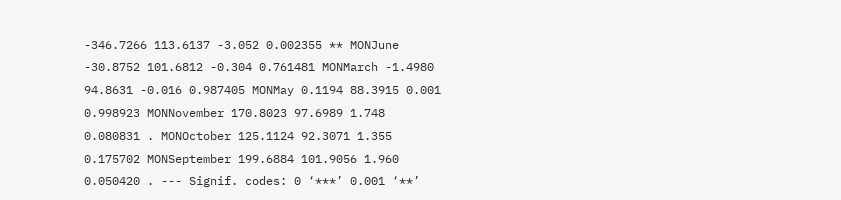-346.7266 113.6137 -3.052 0.002355 ** MONJune -30.8752 101.6812 -0.304 0.761481 MONMarch -1.4980 94.8631 -0.016 0.987405 MONMay 0.1194 88.3915 0.001 0.998923 MONNovember 170.8023 97.6989 1.748 0.080831 . MONOctober 125.1124 92.3071 1.355 0.175702 MONSeptember 199.6884 101.9056 1.960 0.050420 . --- Signif. codes: 0 ‘***’ 0.001 ‘**’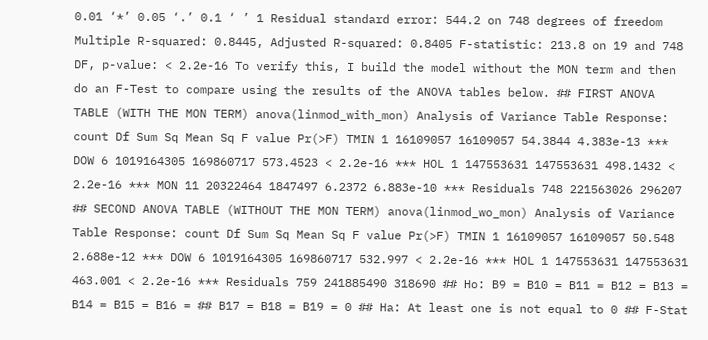0.01 ‘*’ 0.05 ‘.’ 0.1 ‘ ’ 1 Residual standard error: 544.2 on 748 degrees of freedom Multiple R-squared: 0.8445, Adjusted R-squared: 0.8405 F-statistic: 213.8 on 19 and 748 DF, p-value: < 2.2e-16 To verify this, I build the model without the MON term and then do an F-Test to compare using the results of the ANOVA tables below. ## FIRST ANOVA TABLE (WITH THE MON TERM) anova(linmod_with_mon) Analysis of Variance Table Response: count Df Sum Sq Mean Sq F value Pr(>F) TMIN 1 16109057 16109057 54.3844 4.383e-13 *** DOW 6 1019164305 169860717 573.4523 < 2.2e-16 *** HOL 1 147553631 147553631 498.1432 < 2.2e-16 *** MON 11 20322464 1847497 6.2372 6.883e-10 *** Residuals 748 221563026 296207 ## SECOND ANOVA TABLE (WITHOUT THE MON TERM) anova(linmod_wo_mon) Analysis of Variance Table Response: count Df Sum Sq Mean Sq F value Pr(>F) TMIN 1 16109057 16109057 50.548 2.688e-12 *** DOW 6 1019164305 169860717 532.997 < 2.2e-16 *** HOL 1 147553631 147553631 463.001 < 2.2e-16 *** Residuals 759 241885490 318690 ## Ho: B9 = B10 = B11 = B12 = B13 = B14 = B15 = B16 = ## B17 = B18 = B19 = 0 ## Ha: At least one is not equal to 0 ## F-Stat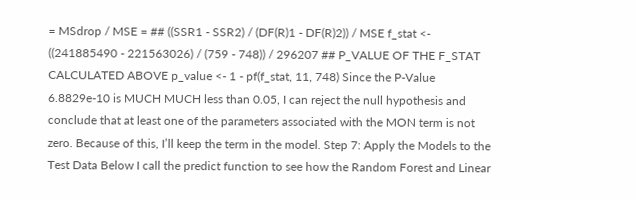= MSdrop / MSE = ## ((SSR1 - SSR2) / (DF(R)1 - DF(R)2)) / MSE f_stat <- ((241885490 - 221563026) / (759 - 748)) / 296207 ## P_VALUE OF THE F_STAT CALCULATED ABOVE p_value <- 1 - pf(f_stat, 11, 748) Since the P-Value 6.8829e-10 is MUCH MUCH less than 0.05, I can reject the null hypothesis and conclude that at least one of the parameters associated with the MON term is not zero. Because of this, I’ll keep the term in the model. Step 7: Apply the Models to the Test Data Below I call the predict function to see how the Random Forest and Linear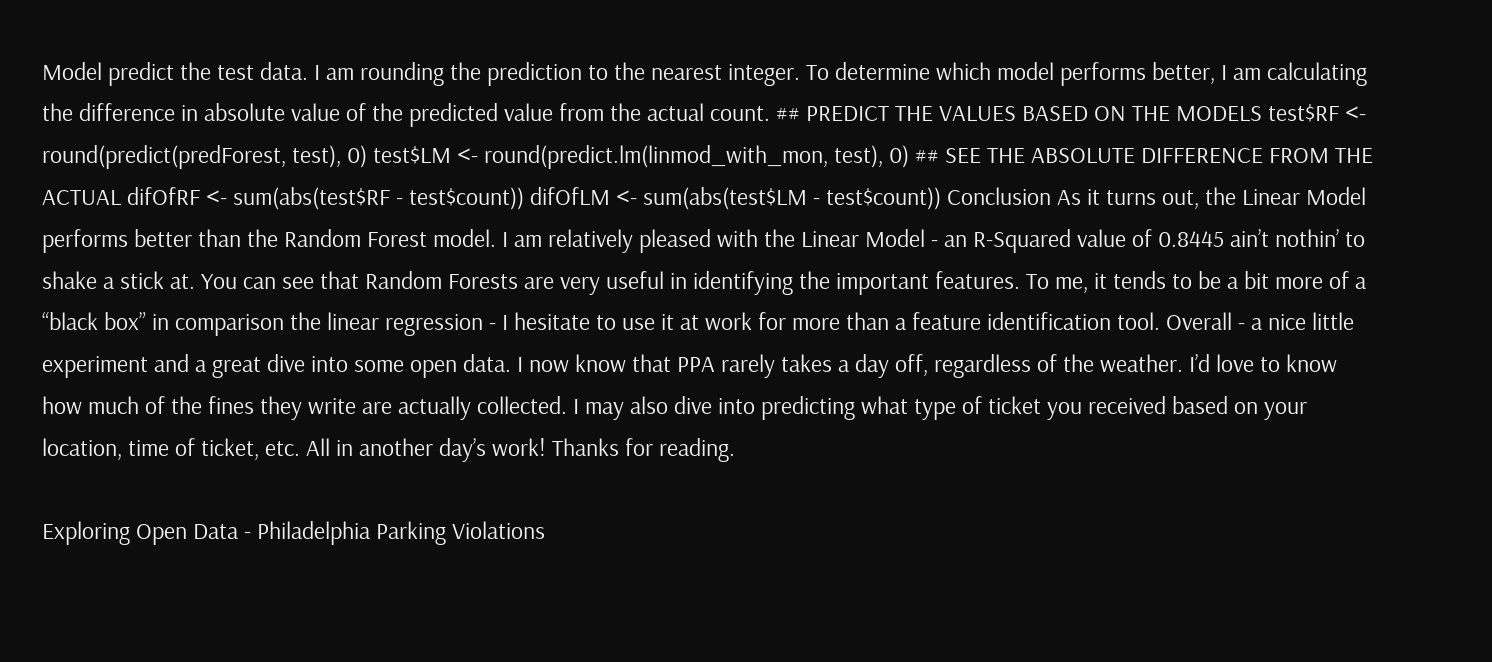Model predict the test data. I am rounding the prediction to the nearest integer. To determine which model performs better, I am calculating the difference in absolute value of the predicted value from the actual count. ## PREDICT THE VALUES BASED ON THE MODELS test$RF <- round(predict(predForest, test), 0) test$LM <- round(predict.lm(linmod_with_mon, test), 0) ## SEE THE ABSOLUTE DIFFERENCE FROM THE ACTUAL difOfRF <- sum(abs(test$RF - test$count)) difOfLM <- sum(abs(test$LM - test$count)) Conclusion As it turns out, the Linear Model performs better than the Random Forest model. I am relatively pleased with the Linear Model - an R-Squared value of 0.8445 ain’t nothin’ to shake a stick at. You can see that Random Forests are very useful in identifying the important features. To me, it tends to be a bit more of a “black box” in comparison the linear regression - I hesitate to use it at work for more than a feature identification tool. Overall - a nice little experiment and a great dive into some open data. I now know that PPA rarely takes a day off, regardless of the weather. I’d love to know how much of the fines they write are actually collected. I may also dive into predicting what type of ticket you received based on your location, time of ticket, etc. All in another day’s work! Thanks for reading.

Exploring Open Data - Philadelphia Parking Violations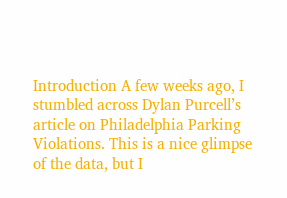Introduction A few weeks ago, I stumbled across Dylan Purcell’s article on Philadelphia Parking Violations. This is a nice glimpse of the data, but I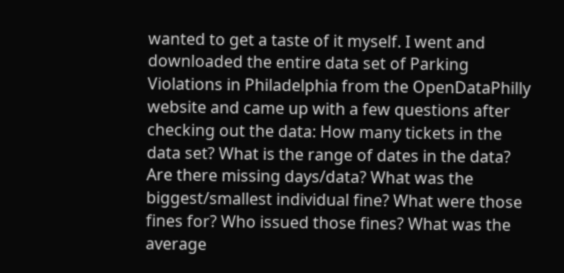wanted to get a taste of it myself. I went and downloaded the entire data set of Parking Violations in Philadelphia from the OpenDataPhilly website and came up with a few questions after checking out the data: How many tickets in the data set? What is the range of dates in the data? Are there missing days/data? What was the biggest/smallest individual fine? What were those fines for? Who issued those fines? What was the average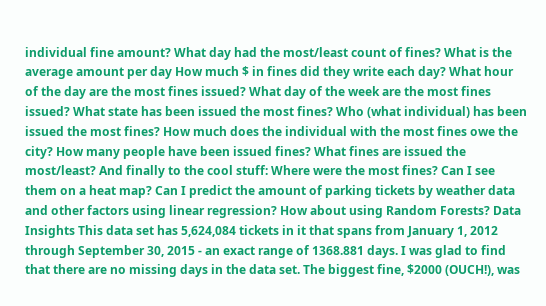individual fine amount? What day had the most/least count of fines? What is the average amount per day How much $ in fines did they write each day? What hour of the day are the most fines issued? What day of the week are the most fines issued? What state has been issued the most fines? Who (what individual) has been issued the most fines? How much does the individual with the most fines owe the city? How many people have been issued fines? What fines are issued the most/least? And finally to the cool stuff: Where were the most fines? Can I see them on a heat map? Can I predict the amount of parking tickets by weather data and other factors using linear regression? How about using Random Forests? Data Insights This data set has 5,624,084 tickets in it that spans from January 1, 2012 through September 30, 2015 - an exact range of 1368.881 days. I was glad to find that there are no missing days in the data set. The biggest fine, $2000 (OUCH!), was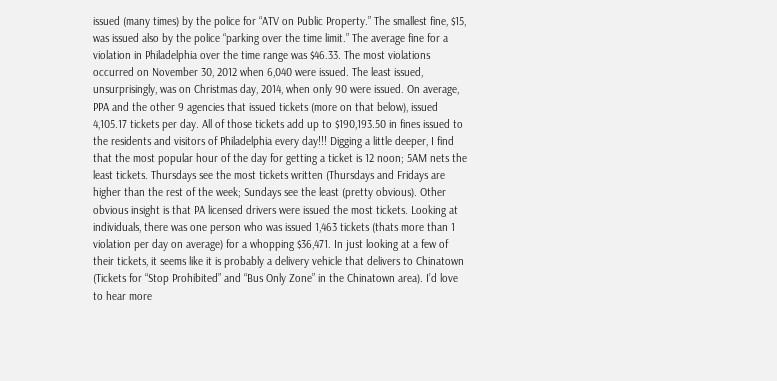issued (many times) by the police for “ATV on Public Property.” The smallest fine, $15, was issued also by the police “parking over the time limit.” The average fine for a violation in Philadelphia over the time range was $46.33. The most violations occurred on November 30, 2012 when 6,040 were issued. The least issued, unsurprisingly, was on Christmas day, 2014, when only 90 were issued. On average, PPA and the other 9 agencies that issued tickets (more on that below), issued 4,105.17 tickets per day. All of those tickets add up to $190,193.50 in fines issued to the residents and visitors of Philadelphia every day!!! Digging a little deeper, I find that the most popular hour of the day for getting a ticket is 12 noon; 5AM nets the least tickets. Thursdays see the most tickets written (Thursdays and Fridays are higher than the rest of the week; Sundays see the least (pretty obvious). Other obvious insight is that PA licensed drivers were issued the most tickets. Looking at individuals, there was one person who was issued 1,463 tickets (thats more than 1 violation per day on average) for a whopping $36,471. In just looking at a few of their tickets, it seems like it is probably a delivery vehicle that delivers to Chinatown (Tickets for “Stop Prohibited” and “Bus Only Zone” in the Chinatown area). I’d love to hear more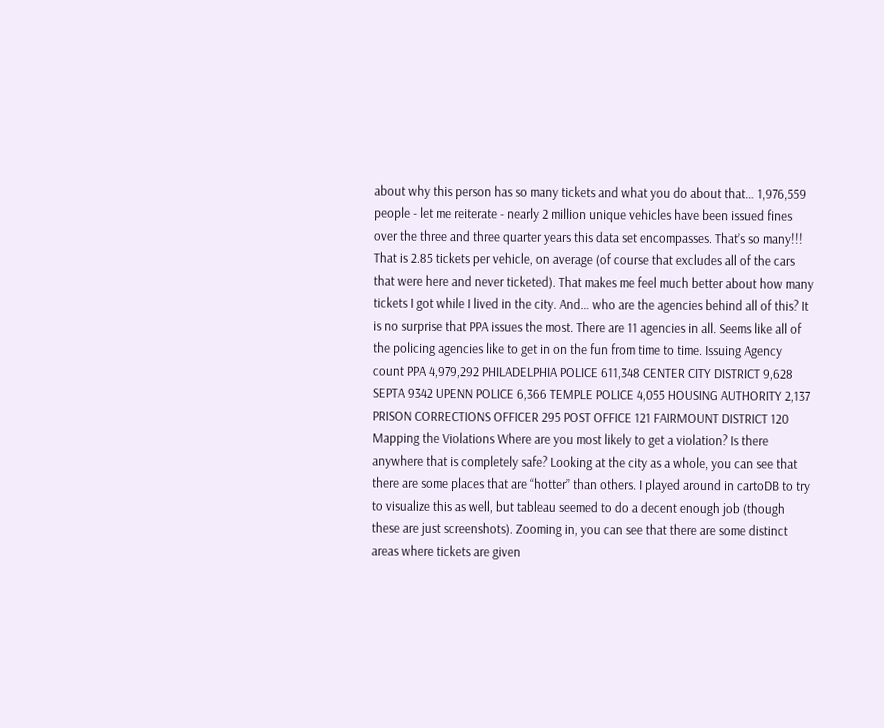about why this person has so many tickets and what you do about that… 1,976,559 people - let me reiterate - nearly 2 million unique vehicles have been issued fines over the three and three quarter years this data set encompasses. That’s so many!!! That is 2.85 tickets per vehicle, on average (of course that excludes all of the cars that were here and never ticketed). That makes me feel much better about how many tickets I got while I lived in the city. And… who are the agencies behind all of this? It is no surprise that PPA issues the most. There are 11 agencies in all. Seems like all of the policing agencies like to get in on the fun from time to time. Issuing Agency count PPA 4,979,292 PHILADELPHIA POLICE 611,348 CENTER CITY DISTRICT 9,628 SEPTA 9342 UPENN POLICE 6,366 TEMPLE POLICE 4,055 HOUSING AUTHORITY 2,137 PRISON CORRECTIONS OFFICER 295 POST OFFICE 121 FAIRMOUNT DISTRICT 120 Mapping the Violations Where are you most likely to get a violation? Is there anywhere that is completely safe? Looking at the city as a whole, you can see that there are some places that are “hotter” than others. I played around in cartoDB to try to visualize this as well, but tableau seemed to do a decent enough job (though these are just screenshots). Zooming in, you can see that there are some distinct areas where tickets are given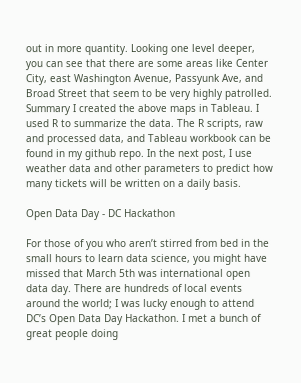out in more quantity. Looking one level deeper, you can see that there are some areas like Center City, east Washington Avenue, Passyunk Ave, and Broad Street that seem to be very highly patrolled. Summary I created the above maps in Tableau. I used R to summarize the data. The R scripts, raw and processed data, and Tableau workbook can be found in my github repo. In the next post, I use weather data and other parameters to predict how many tickets will be written on a daily basis.

Open Data Day - DC Hackathon

For those of you who aren’t stirred from bed in the small hours to learn data science, you might have missed that March 5th was international open data day. There are hundreds of local events around the world; I was lucky enough to attend DC’s Open Data Day Hackathon. I met a bunch of great people doing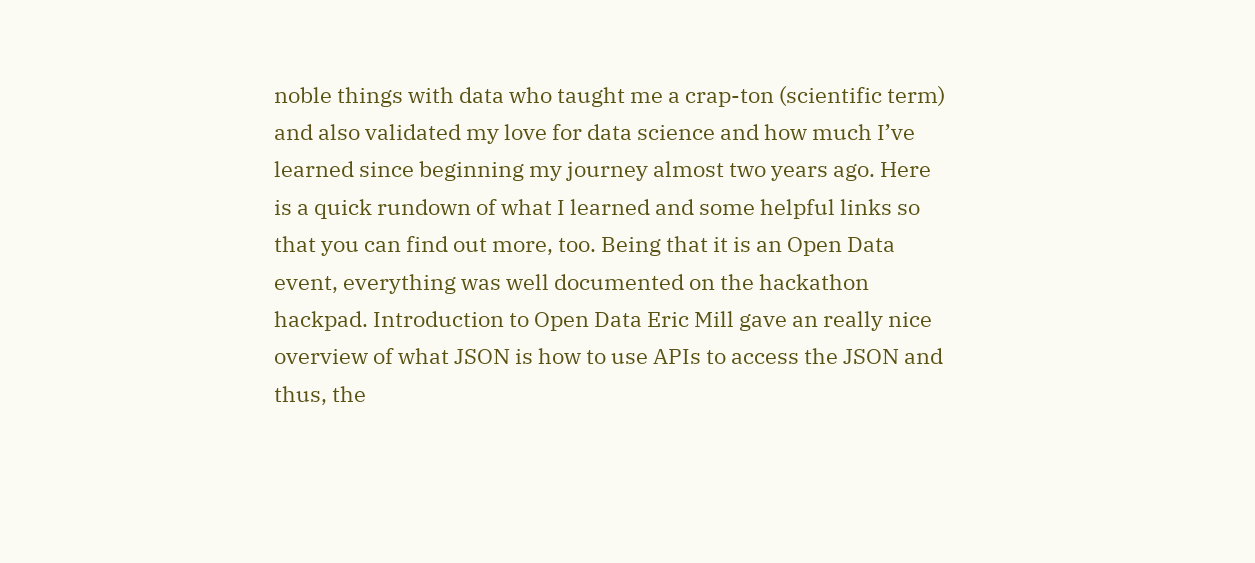noble things with data who taught me a crap-ton (scientific term) and also validated my love for data science and how much I’ve learned since beginning my journey almost two years ago. Here is a quick rundown of what I learned and some helpful links so that you can find out more, too. Being that it is an Open Data event, everything was well documented on the hackathon hackpad. Introduction to Open Data Eric Mill gave an really nice overview of what JSON is how to use APIs to access the JSON and thus, the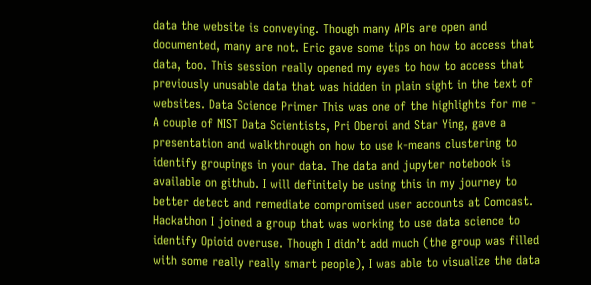data the website is conveying. Though many APIs are open and documented, many are not. Eric gave some tips on how to access that data, too. This session really opened my eyes to how to access that previously unusable data that was hidden in plain sight in the text of websites. Data Science Primer This was one of the highlights for me - A couple of NIST Data Scientists, Pri Oberoi and Star Ying, gave a presentation and walkthrough on how to use k-means clustering to identify groupings in your data. The data and jupyter notebook is available on github. I will definitely be using this in my journey to better detect and remediate compromised user accounts at Comcast. Hackathon I joined a group that was working to use data science to identify Opioid overuse. Though I didn’t add much (the group was filled with some really really smart people), I was able to visualize the data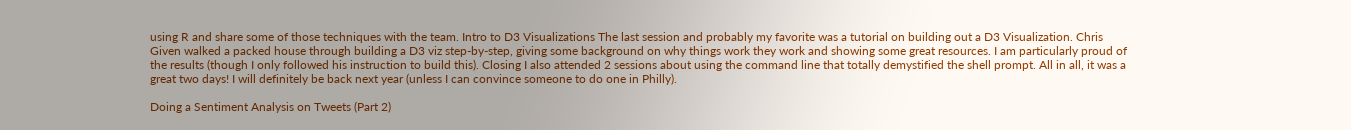using R and share some of those techniques with the team. Intro to D3 Visualizations The last session and probably my favorite was a tutorial on building out a D3 Visualization. Chris Given walked a packed house through building a D3 viz step-by-step, giving some background on why things work they work and showing some great resources. I am particularly proud of the results (though I only followed his instruction to build this). Closing I also attended 2 sessions about using the command line that totally demystified the shell prompt. All in all, it was a great two days! I will definitely be back next year (unless I can convince someone to do one in Philly).

Doing a Sentiment Analysis on Tweets (Part 2)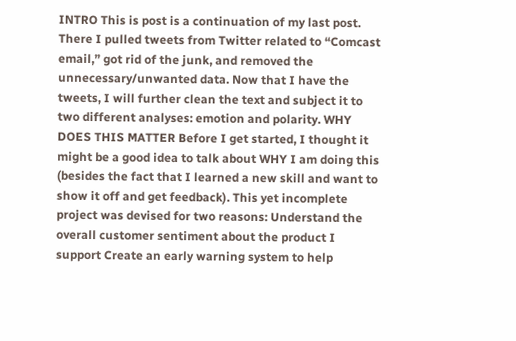INTRO This is post is a continuation of my last post. There I pulled tweets from Twitter related to “Comcast email,” got rid of the junk, and removed the unnecessary/unwanted data. Now that I have the tweets, I will further clean the text and subject it to two different analyses: emotion and polarity. WHY DOES THIS MATTER Before I get started, I thought it might be a good idea to talk about WHY I am doing this (besides the fact that I learned a new skill and want to show it off and get feedback). This yet incomplete project was devised for two reasons: Understand the overall customer sentiment about the product I support Create an early warning system to help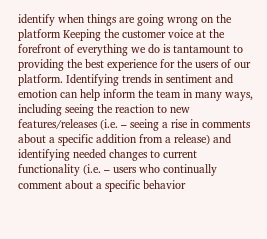identify when things are going wrong on the platform Keeping the customer voice at the forefront of everything we do is tantamount to providing the best experience for the users of our platform. Identifying trends in sentiment and emotion can help inform the team in many ways, including seeing the reaction to new features/releases (i.e. – seeing a rise in comments about a specific addition from a release) and identifying needed changes to current functionality (i.e. – users who continually comment about a specific behavior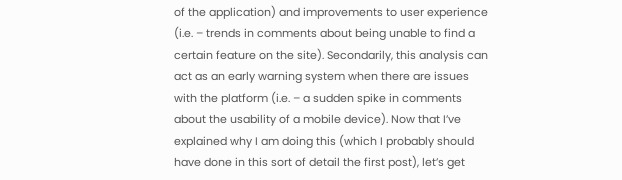of the application) and improvements to user experience (i.e. – trends in comments about being unable to find a certain feature on the site). Secondarily, this analysis can act as an early warning system when there are issues with the platform (i.e. – a sudden spike in comments about the usability of a mobile device). Now that I’ve explained why I am doing this (which I probably should have done in this sort of detail the first post), let’s get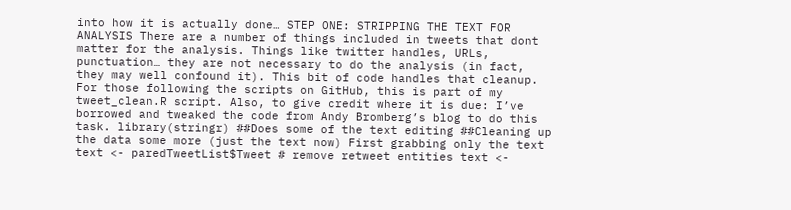into how it is actually done… STEP ONE: STRIPPING THE TEXT FOR ANALYSIS There are a number of things included in tweets that dont matter for the analysis. Things like twitter handles, URLs, punctuation… they are not necessary to do the analysis (in fact, they may well confound it). This bit of code handles that cleanup. For those following the scripts on GitHub, this is part of my tweet_clean.R script. Also, to give credit where it is due: I’ve borrowed and tweaked the code from Andy Bromberg’s blog to do this task. library(stringr) ##Does some of the text editing ##Cleaning up the data some more (just the text now) First grabbing only the text text <- paredTweetList$Tweet # remove retweet entities text <-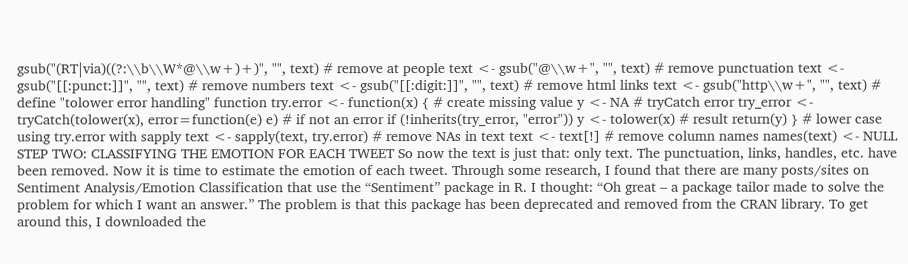gsub("(RT|via)((?:\\b\\W*@\\w+)+)", "", text) # remove at people text <- gsub("@\\w+", "", text) # remove punctuation text <- gsub("[[:punct:]]", "", text) # remove numbers text <- gsub("[[:digit:]]", "", text) # remove html links text <- gsub("http\\w+", "", text) # define "tolower error handling" function try.error <- function(x) { # create missing value y <- NA # tryCatch error try_error <- tryCatch(tolower(x), error=function(e) e) # if not an error if (!inherits(try_error, "error")) y <- tolower(x) # result return(y) } # lower case using try.error with sapply text <- sapply(text, try.error) # remove NAs in text text <- text[!] # remove column names names(text) <- NULL STEP TWO: CLASSIFYING THE EMOTION FOR EACH TWEET So now the text is just that: only text. The punctuation, links, handles, etc. have been removed. Now it is time to estimate the emotion of each tweet. Through some research, I found that there are many posts/sites on Sentiment Analysis/Emotion Classification that use the “Sentiment” package in R. I thought: “Oh great – a package tailor made to solve the problem for which I want an answer.” The problem is that this package has been deprecated and removed from the CRAN library. To get around this, I downloaded the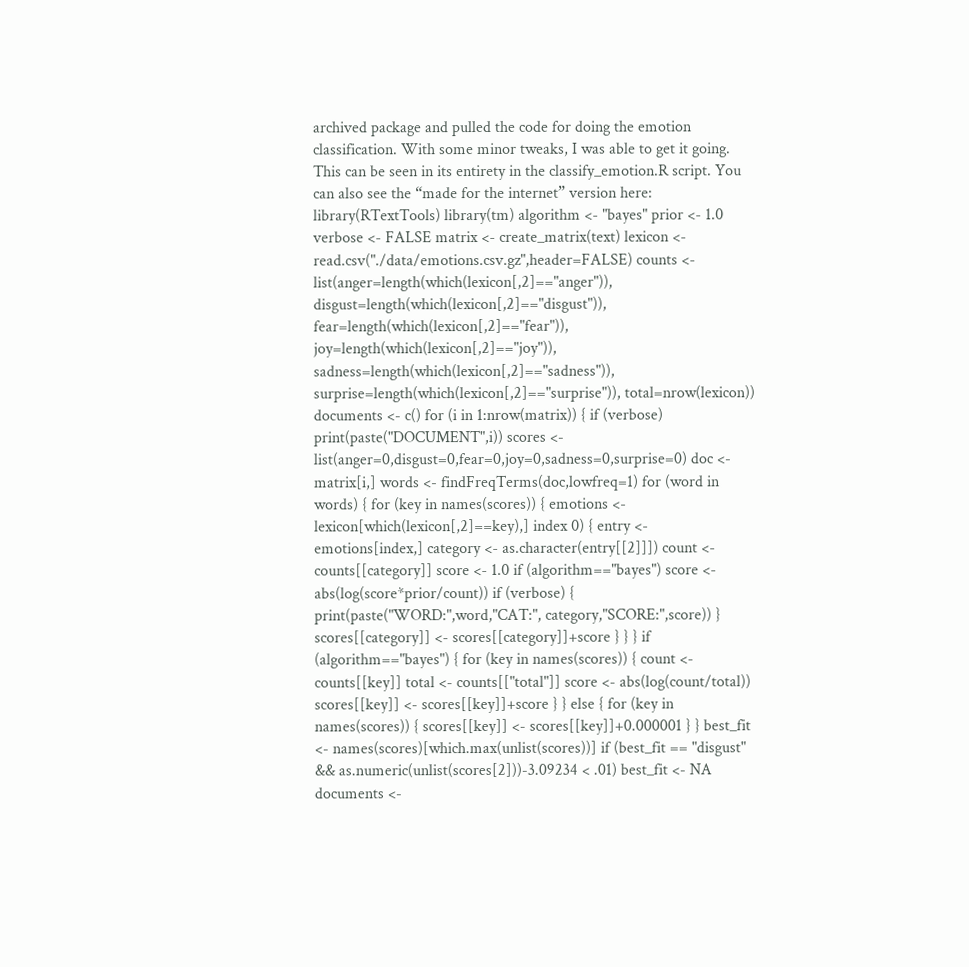archived package and pulled the code for doing the emotion classification. With some minor tweaks, I was able to get it going. This can be seen in its entirety in the classify_emotion.R script. You can also see the “made for the internet” version here: library(RTextTools) library(tm) algorithm <- "bayes" prior <- 1.0 verbose <- FALSE matrix <- create_matrix(text) lexicon <- read.csv("./data/emotions.csv.gz",header=FALSE) counts <- list(anger=length(which(lexicon[,2]=="anger")), disgust=length(which(lexicon[,2]=="disgust")), fear=length(which(lexicon[,2]=="fear")), joy=length(which(lexicon[,2]=="joy")), sadness=length(which(lexicon[,2]=="sadness")), surprise=length(which(lexicon[,2]=="surprise")), total=nrow(lexicon)) documents <- c() for (i in 1:nrow(matrix)) { if (verbose) print(paste("DOCUMENT",i)) scores <- list(anger=0,disgust=0,fear=0,joy=0,sadness=0,surprise=0) doc <- matrix[i,] words <- findFreqTerms(doc,lowfreq=1) for (word in words) { for (key in names(scores)) { emotions <- lexicon[which(lexicon[,2]==key),] index 0) { entry <- emotions[index,] category <- as.character(entry[[2]]]) count <- counts[[category]] score <- 1.0 if (algorithm=="bayes") score <- abs(log(score*prior/count)) if (verbose) { print(paste("WORD:",word,"CAT:", category,"SCORE:",score)) } scores[[category]] <- scores[[category]]+score } } } if (algorithm=="bayes") { for (key in names(scores)) { count <- counts[[key]] total <- counts[["total"]] score <- abs(log(count/total)) scores[[key]] <- scores[[key]]+score } } else { for (key in names(scores)) { scores[[key]] <- scores[[key]]+0.000001 } } best_fit <- names(scores)[which.max(unlist(scores))] if (best_fit == "disgust" && as.numeric(unlist(scores[2]))-3.09234 < .01) best_fit <- NA documents <-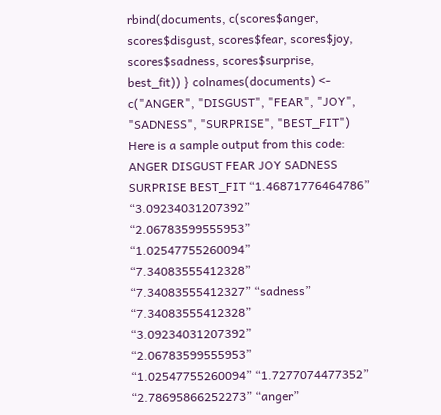rbind(documents, c(scores$anger, scores$disgust, scores$fear, scores$joy, scores$sadness, scores$surprise, best_fit)) } colnames(documents) <- c("ANGER", "DISGUST", "FEAR", "JOY", "SADNESS", "SURPRISE", "BEST_FIT") Here is a sample output from this code: ANGER DISGUST FEAR JOY SADNESS SURPRISE BEST_FIT “1.46871776464786” “3.09234031207392” “2.06783599555953” “1.02547755260094” “7.34083555412328” “7.34083555412327” “sadness” “7.34083555412328” “3.09234031207392” “2.06783599555953” “1.02547755260094” “1.7277074477352” “2.78695866252273” “anger”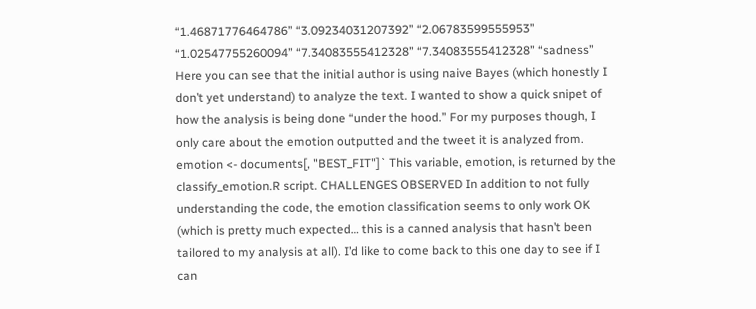“1.46871776464786” “3.09234031207392” “2.06783599555953” “1.02547755260094” “7.34083555412328” “7.34083555412328” “sadness” Here you can see that the initial author is using naive Bayes (which honestly I don’t yet understand) to analyze the text. I wanted to show a quick snipet of how the analysis is being done “under the hood.” For my purposes though, I only care about the emotion outputted and the tweet it is analyzed from. emotion <- documents[, "BEST_FIT"]` This variable, emotion, is returned by the classify_emotion.R script. CHALLENGES OBSERVED In addition to not fully understanding the code, the emotion classification seems to only work OK (which is pretty much expected… this is a canned analysis that hasn’t been tailored to my analysis at all). I’d like to come back to this one day to see if I can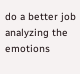do a better job analyzing the emotions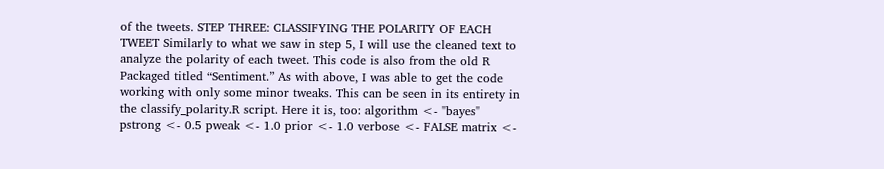of the tweets. STEP THREE: CLASSIFYING THE POLARITY OF EACH TWEET Similarly to what we saw in step 5, I will use the cleaned text to analyze the polarity of each tweet. This code is also from the old R Packaged titled “Sentiment.” As with above, I was able to get the code working with only some minor tweaks. This can be seen in its entirety in the classify_polarity.R script. Here it is, too: algorithm <- "bayes" pstrong <- 0.5 pweak <- 1.0 prior <- 1.0 verbose <- FALSE matrix <-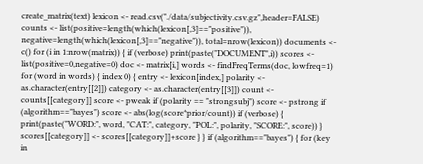create_matrix(text) lexicon <- read.csv("./data/subjectivity.csv.gz",header=FALSE) counts <- list(positive=length(which(lexicon[,3]=="positive")), negative=length(which(lexicon[,3]=="negative")), total=nrow(lexicon)) documents <- c() for (i in 1:nrow(matrix)) { if (verbose) print(paste("DOCUMENT",i)) scores <- list(positive=0,negative=0) doc <- matrix[i,] words <- findFreqTerms(doc, lowfreq=1) for (word in words) { index 0) { entry <- lexicon[index,] polarity <- as.character(entry[[2]]) category <- as.character(entry[[3]]) count <- counts[[category]] score <- pweak if (polarity == "strongsubj") score <- pstrong if (algorithm=="bayes") score <- abs(log(score*prior/count)) if (verbose) { print(paste("WORD:", word, "CAT:", category, "POL:", polarity, "SCORE:", score)) } scores[[category]] <- scores[[category]]+score } } if (algorithm=="bayes") { for (key in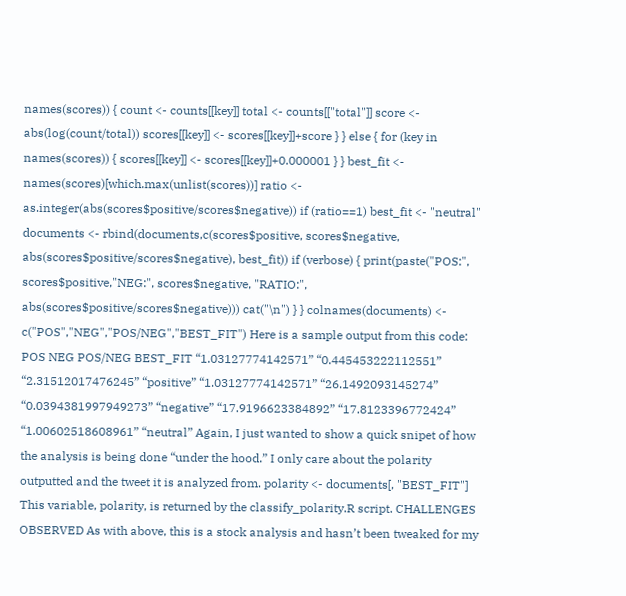names(scores)) { count <- counts[[key]] total <- counts[["total"]] score <- abs(log(count/total)) scores[[key]] <- scores[[key]]+score } } else { for (key in names(scores)) { scores[[key]] <- scores[[key]]+0.000001 } } best_fit <- names(scores)[which.max(unlist(scores))] ratio <- as.integer(abs(scores$positive/scores$negative)) if (ratio==1) best_fit <- "neutral" documents <- rbind(documents,c(scores$positive, scores$negative, abs(scores$positive/scores$negative), best_fit)) if (verbose) { print(paste("POS:", scores$positive,"NEG:", scores$negative, "RATIO:", abs(scores$positive/scores$negative))) cat("\n") } } colnames(documents) <- c("POS","NEG","POS/NEG","BEST_FIT") Here is a sample output from this code: POS NEG POS/NEG BEST_FIT “1.03127774142571” “0.445453222112551” “2.31512017476245” “positive” “1.03127774142571” “26.1492093145274” “0.0394381997949273” “negative” “17.9196623384892” “17.8123396772424” “1.00602518608961” “neutral” Again, I just wanted to show a quick snipet of how the analysis is being done “under the hood.” I only care about the polarity outputted and the tweet it is analyzed from. polarity <- documents[, "BEST_FIT"] This variable, polarity, is returned by the classify_polarity.R script. CHALLENGES OBSERVED As with above, this is a stock analysis and hasn’t been tweaked for my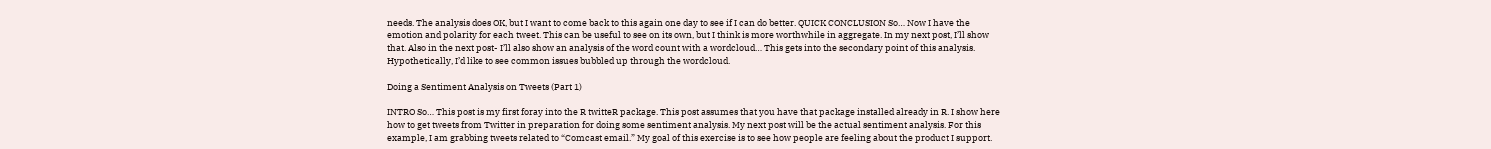needs. The analysis does OK, but I want to come back to this again one day to see if I can do better. QUICK CONCLUSION So… Now I have the emotion and polarity for each tweet. This can be useful to see on its own, but I think is more worthwhile in aggregate. In my next post, I’ll show that. Also in the next post- I’ll also show an analysis of the word count with a wordcloud… This gets into the secondary point of this analysis. Hypothetically, I’d like to see common issues bubbled up through the wordcloud.

Doing a Sentiment Analysis on Tweets (Part 1)

INTRO So… This post is my first foray into the R twitteR package. This post assumes that you have that package installed already in R. I show here how to get tweets from Twitter in preparation for doing some sentiment analysis. My next post will be the actual sentiment analysis. For this example, I am grabbing tweets related to “Comcast email.” My goal of this exercise is to see how people are feeling about the product I support.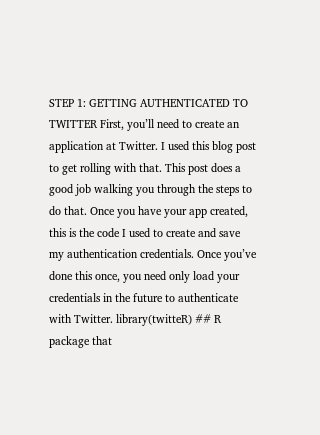STEP 1: GETTING AUTHENTICATED TO TWITTER First, you’ll need to create an application at Twitter. I used this blog post to get rolling with that. This post does a good job walking you through the steps to do that. Once you have your app created, this is the code I used to create and save my authentication credentials. Once you’ve done this once, you need only load your credentials in the future to authenticate with Twitter. library(twitteR) ## R package that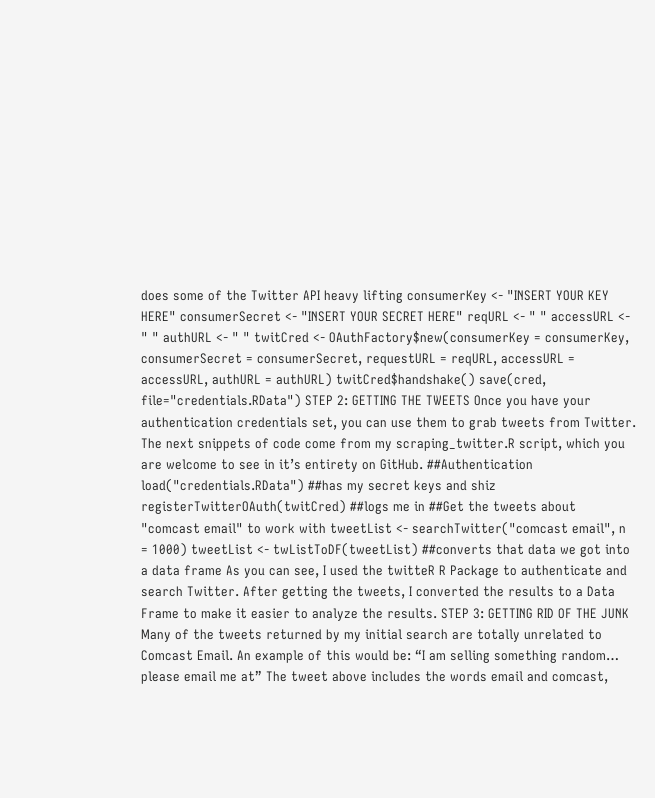does some of the Twitter API heavy lifting consumerKey <- "INSERT YOUR KEY HERE" consumerSecret <- "INSERT YOUR SECRET HERE" reqURL <- " " accessURL <- " " authURL <- " " twitCred <- OAuthFactory$new(consumerKey = consumerKey, consumerSecret = consumerSecret, requestURL = reqURL, accessURL = accessURL, authURL = authURL) twitCred$handshake() save(cred, file="credentials.RData") STEP 2: GETTING THE TWEETS Once you have your authentication credentials set, you can use them to grab tweets from Twitter. The next snippets of code come from my scraping_twitter.R script, which you are welcome to see in it’s entirety on GitHub. ##Authentication load("credentials.RData") ##has my secret keys and shiz registerTwitterOAuth(twitCred) ##logs me in ##Get the tweets about "comcast email" to work with tweetList <- searchTwitter("comcast email", n = 1000) tweetList <- twListToDF(tweetList) ##converts that data we got into a data frame As you can see, I used the twitteR R Package to authenticate and search Twitter. After getting the tweets, I converted the results to a Data Frame to make it easier to analyze the results. STEP 3: GETTING RID OF THE JUNK Many of the tweets returned by my initial search are totally unrelated to Comcast Email. An example of this would be: “I am selling something random… please email me at” The tweet above includes the words email and comcast,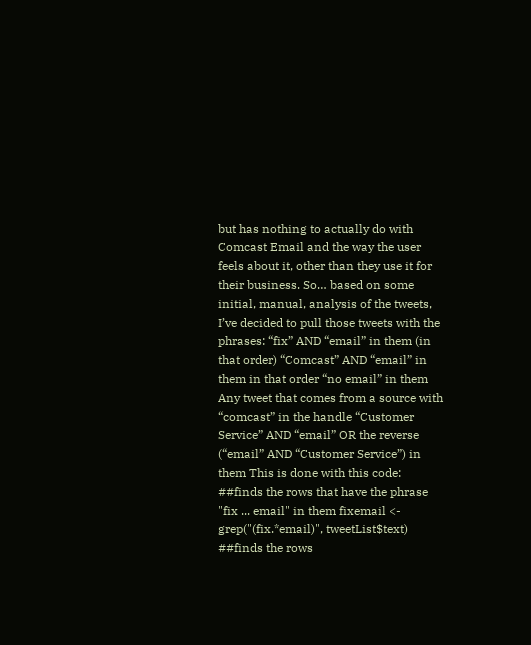but has nothing to actually do with Comcast Email and the way the user feels about it, other than they use it for their business. So… based on some initial, manual, analysis of the tweets, I’ve decided to pull those tweets with the phrases: “fix” AND “email” in them (in that order) “Comcast” AND “email” in them in that order “no email” in them Any tweet that comes from a source with “comcast” in the handle “Customer Service” AND “email” OR the reverse (“email” AND “Customer Service”) in them This is done with this code: ##finds the rows that have the phrase "fix ... email" in them fixemail <- grep("(fix.*email)", tweetList$text) ##finds the rows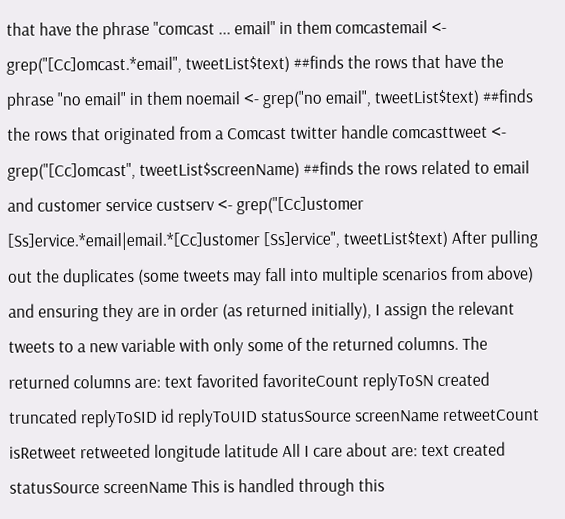that have the phrase "comcast ... email" in them comcastemail <- grep("[Cc]omcast.*email", tweetList$text) ##finds the rows that have the phrase "no email" in them noemail <- grep("no email", tweetList$text) ##finds the rows that originated from a Comcast twitter handle comcasttweet <- grep("[Cc]omcast", tweetList$screenName) ##finds the rows related to email and customer service custserv <- grep("[Cc]ustomer [Ss]ervice.*email|email.*[Cc]ustomer [Ss]ervice", tweetList$text) After pulling out the duplicates (some tweets may fall into multiple scenarios from above) and ensuring they are in order (as returned initially), I assign the relevant tweets to a new variable with only some of the returned columns. The returned columns are: text favorited favoriteCount replyToSN created truncated replyToSID id replyToUID statusSource screenName retweetCount isRetweet retweeted longitude latitude All I care about are: text created statusSource screenName This is handled through this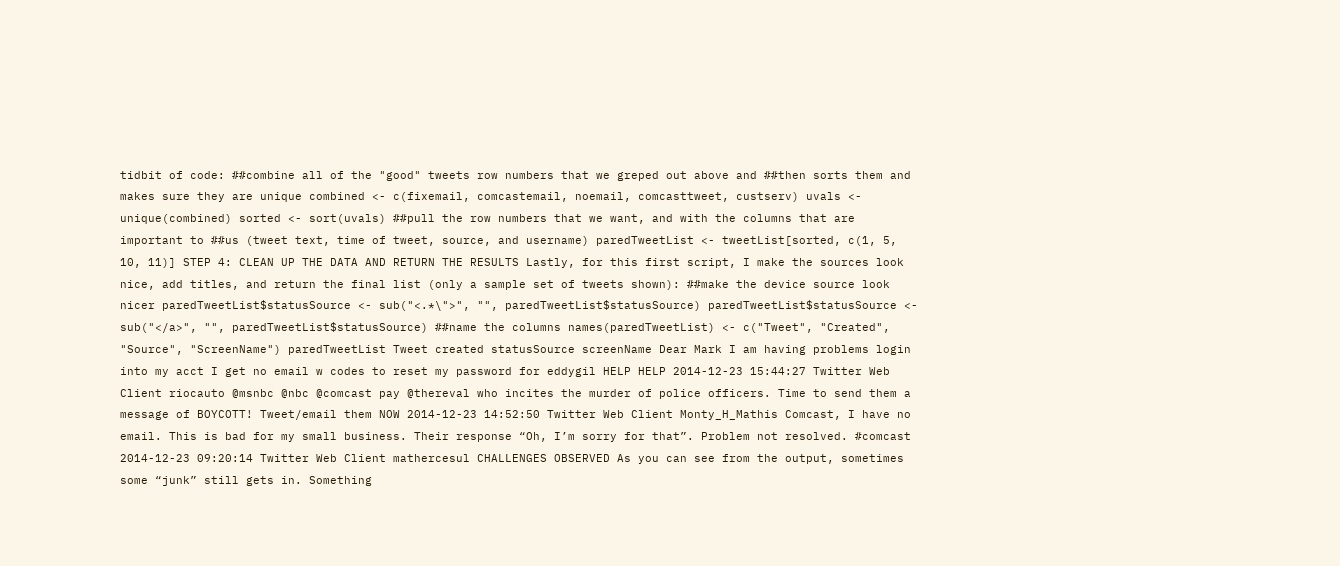tidbit of code: ##combine all of the "good" tweets row numbers that we greped out above and ##then sorts them and makes sure they are unique combined <- c(fixemail, comcastemail, noemail, comcasttweet, custserv) uvals <- unique(combined) sorted <- sort(uvals) ##pull the row numbers that we want, and with the columns that are important to ##us (tweet text, time of tweet, source, and username) paredTweetList <- tweetList[sorted, c(1, 5, 10, 11)] STEP 4: CLEAN UP THE DATA AND RETURN THE RESULTS Lastly, for this first script, I make the sources look nice, add titles, and return the final list (only a sample set of tweets shown): ##make the device source look nicer paredTweetList$statusSource <- sub("<.*\">", "", paredTweetList$statusSource) paredTweetList$statusSource <- sub("</a>", "", paredTweetList$statusSource) ##name the columns names(paredTweetList) <- c("Tweet", "Created", "Source", "ScreenName") paredTweetList Tweet created statusSource screenName Dear Mark I am having problems login into my acct I get no email w codes to reset my password for eddygil HELP HELP 2014-12-23 15:44:27 Twitter Web Client riocauto @msnbc @nbc @comcast pay @thereval who incites the murder of police officers. Time to send them a message of BOYCOTT! Tweet/email them NOW 2014-12-23 14:52:50 Twitter Web Client Monty_H_Mathis Comcast, I have no email. This is bad for my small business. Their response “Oh, I’m sorry for that”. Problem not resolved. #comcast 2014-12-23 09:20:14 Twitter Web Client mathercesul CHALLENGES OBSERVED As you can see from the output, sometimes some “junk” still gets in. Something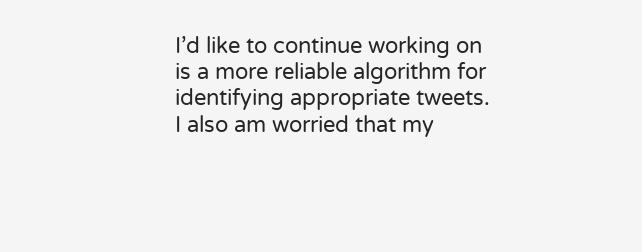I’d like to continue working on is a more reliable algorithm for identifying appropriate tweets. I also am worried that my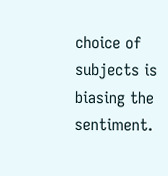choice of subjects is biasing the sentiment.